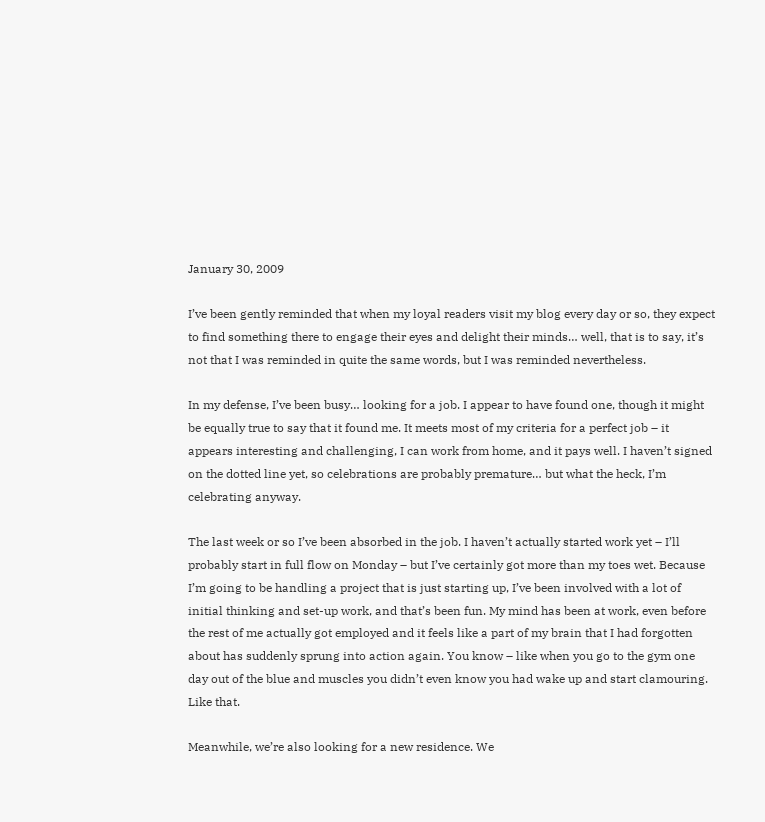January 30, 2009

I’ve been gently reminded that when my loyal readers visit my blog every day or so, they expect to find something there to engage their eyes and delight their minds… well, that is to say, it’s not that I was reminded in quite the same words, but I was reminded nevertheless.

In my defense, I’ve been busy… looking for a job. I appear to have found one, though it might be equally true to say that it found me. It meets most of my criteria for a perfect job – it appears interesting and challenging, I can work from home, and it pays well. I haven’t signed on the dotted line yet, so celebrations are probably premature… but what the heck, I’m celebrating anyway.

The last week or so I’ve been absorbed in the job. I haven’t actually started work yet – I’ll probably start in full flow on Monday – but I’ve certainly got more than my toes wet. Because I’m going to be handling a project that is just starting up, I’ve been involved with a lot of initial thinking and set-up work, and that’s been fun. My mind has been at work, even before the rest of me actually got employed and it feels like a part of my brain that I had forgotten about has suddenly sprung into action again. You know – like when you go to the gym one day out of the blue and muscles you didn’t even know you had wake up and start clamouring. Like that.

Meanwhile, we’re also looking for a new residence. We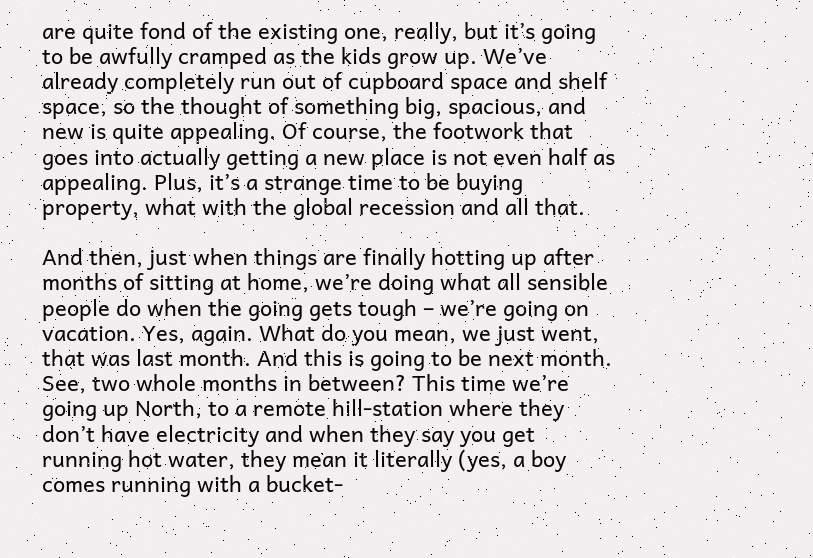are quite fond of the existing one, really, but it’s going to be awfully cramped as the kids grow up. We’ve already completely run out of cupboard space and shelf space, so the thought of something big, spacious, and new is quite appealing. Of course, the footwork that goes into actually getting a new place is not even half as appealing. Plus, it’s a strange time to be buying property, what with the global recession and all that.

And then, just when things are finally hotting up after months of sitting at home, we’re doing what all sensible people do when the going gets tough – we’re going on vacation. Yes, again. What do you mean, we just went, that was last month. And this is going to be next month. See, two whole months in between? This time we’re going up North, to a remote hill-station where they don’t have electricity and when they say you get running hot water, they mean it literally (yes, a boy comes running with a bucket-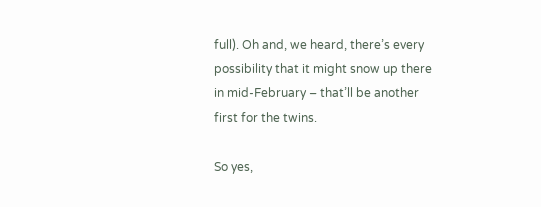full). Oh and, we heard, there’s every possibility that it might snow up there in mid-February – that’ll be another first for the twins.

So yes,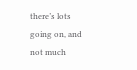there’s lots going on, and not much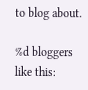to blog about.

%d bloggers like this: